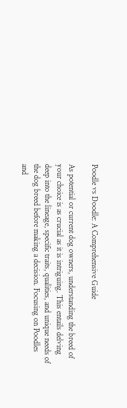Poodle vs Doodle: A Comprehensive Guide

As potential or current dog owners, understanding the breed of your choice is as crucial as it is intriguing. This entails delving deep into the lineage, specific traits, qualities, and unique needs of the dog breed before making a decision. Focusing on Poodles and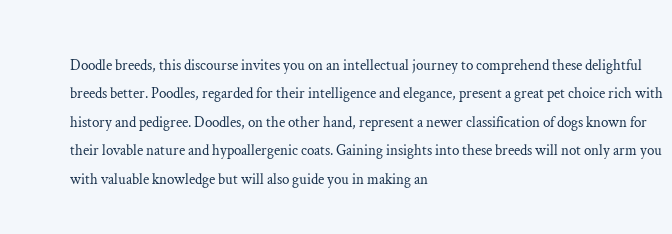Doodle breeds, this discourse invites you on an intellectual journey to comprehend these delightful breeds better. Poodles, regarded for their intelligence and elegance, present a great pet choice rich with history and pedigree. Doodles, on the other hand, represent a newer classification of dogs known for their lovable nature and hypoallergenic coats. Gaining insights into these breeds will not only arm you with valuable knowledge but will also guide you in making an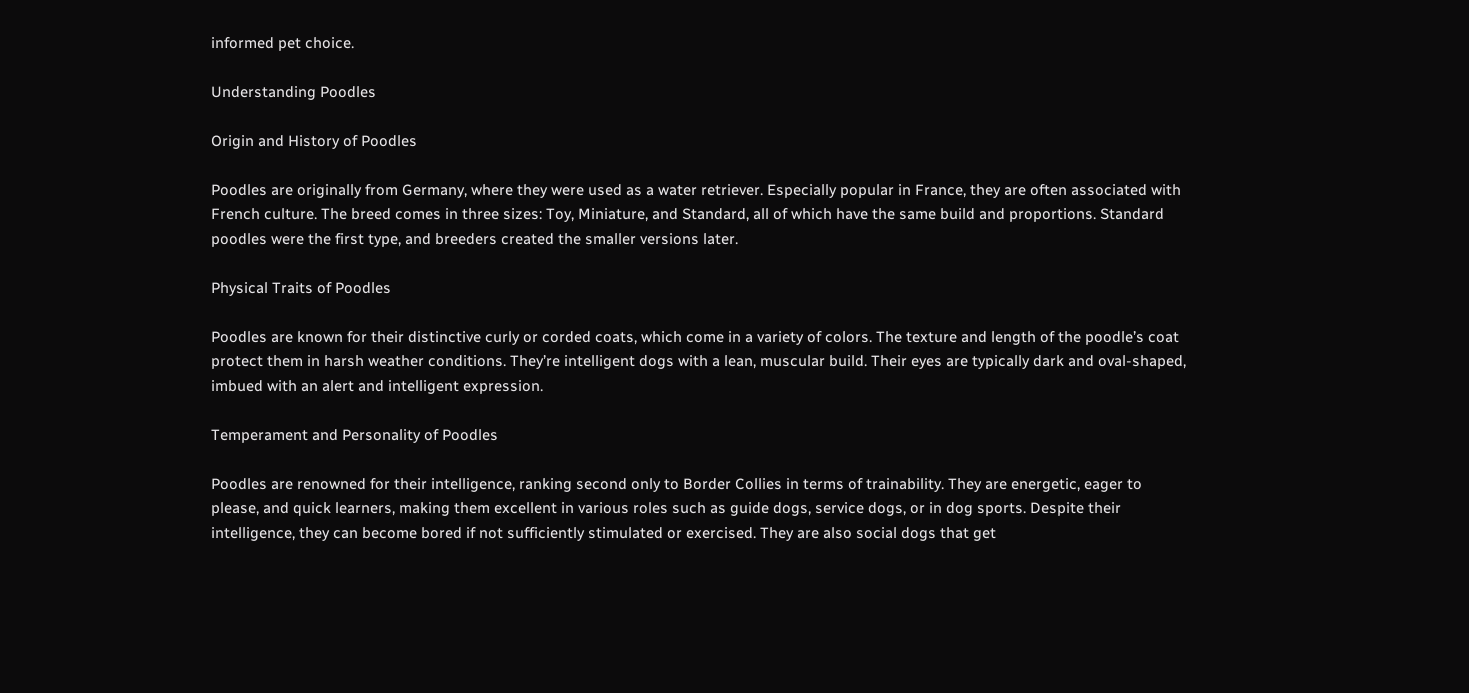informed pet choice.

Understanding Poodles

Origin and History of Poodles

Poodles are originally from Germany, where they were used as a water retriever. Especially popular in France, they are often associated with French culture. The breed comes in three sizes: Toy, Miniature, and Standard, all of which have the same build and proportions. Standard poodles were the first type, and breeders created the smaller versions later.

Physical Traits of Poodles

Poodles are known for their distinctive curly or corded coats, which come in a variety of colors. The texture and length of the poodle’s coat protect them in harsh weather conditions. They’re intelligent dogs with a lean, muscular build. Their eyes are typically dark and oval-shaped, imbued with an alert and intelligent expression.

Temperament and Personality of Poodles

Poodles are renowned for their intelligence, ranking second only to Border Collies in terms of trainability. They are energetic, eager to please, and quick learners, making them excellent in various roles such as guide dogs, service dogs, or in dog sports. Despite their intelligence, they can become bored if not sufficiently stimulated or exercised. They are also social dogs that get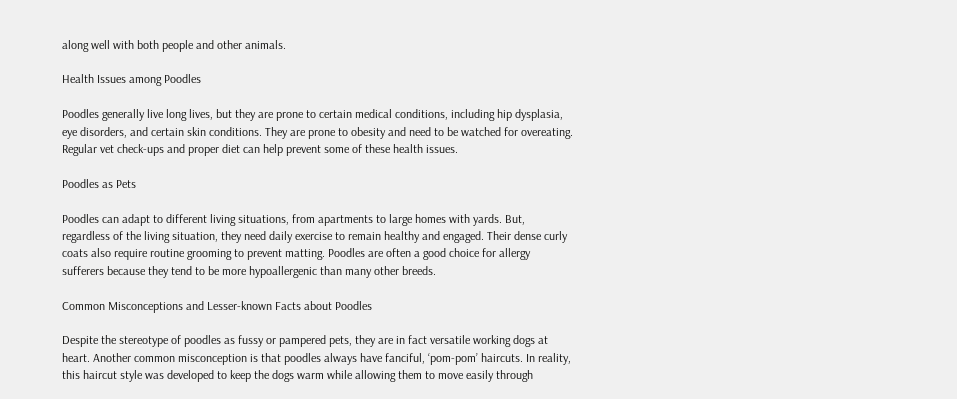along well with both people and other animals.

Health Issues among Poodles

Poodles generally live long lives, but they are prone to certain medical conditions, including hip dysplasia, eye disorders, and certain skin conditions. They are prone to obesity and need to be watched for overeating. Regular vet check-ups and proper diet can help prevent some of these health issues.

Poodles as Pets

Poodles can adapt to different living situations, from apartments to large homes with yards. But, regardless of the living situation, they need daily exercise to remain healthy and engaged. Their dense curly coats also require routine grooming to prevent matting. Poodles are often a good choice for allergy sufferers because they tend to be more hypoallergenic than many other breeds.

Common Misconceptions and Lesser-known Facts about Poodles

Despite the stereotype of poodles as fussy or pampered pets, they are in fact versatile working dogs at heart. Another common misconception is that poodles always have fanciful, ‘pom-pom’ haircuts. In reality, this haircut style was developed to keep the dogs warm while allowing them to move easily through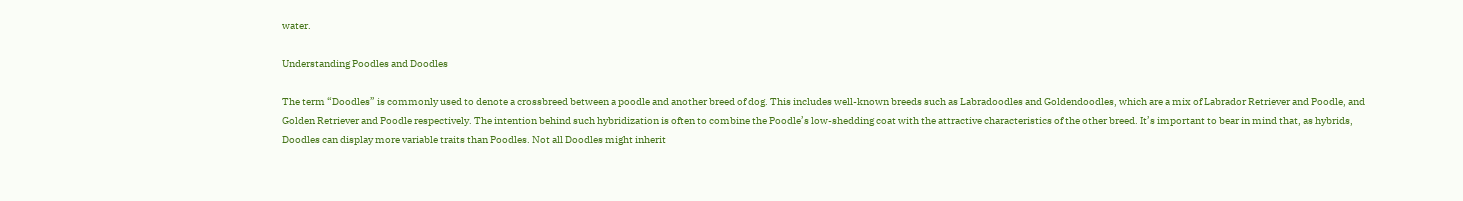water.

Understanding Poodles and Doodles

The term “Doodles” is commonly used to denote a crossbreed between a poodle and another breed of dog. This includes well-known breeds such as Labradoodles and Goldendoodles, which are a mix of Labrador Retriever and Poodle, and Golden Retriever and Poodle respectively. The intention behind such hybridization is often to combine the Poodle’s low-shedding coat with the attractive characteristics of the other breed. It’s important to bear in mind that, as hybrids, Doodles can display more variable traits than Poodles. Not all Doodles might inherit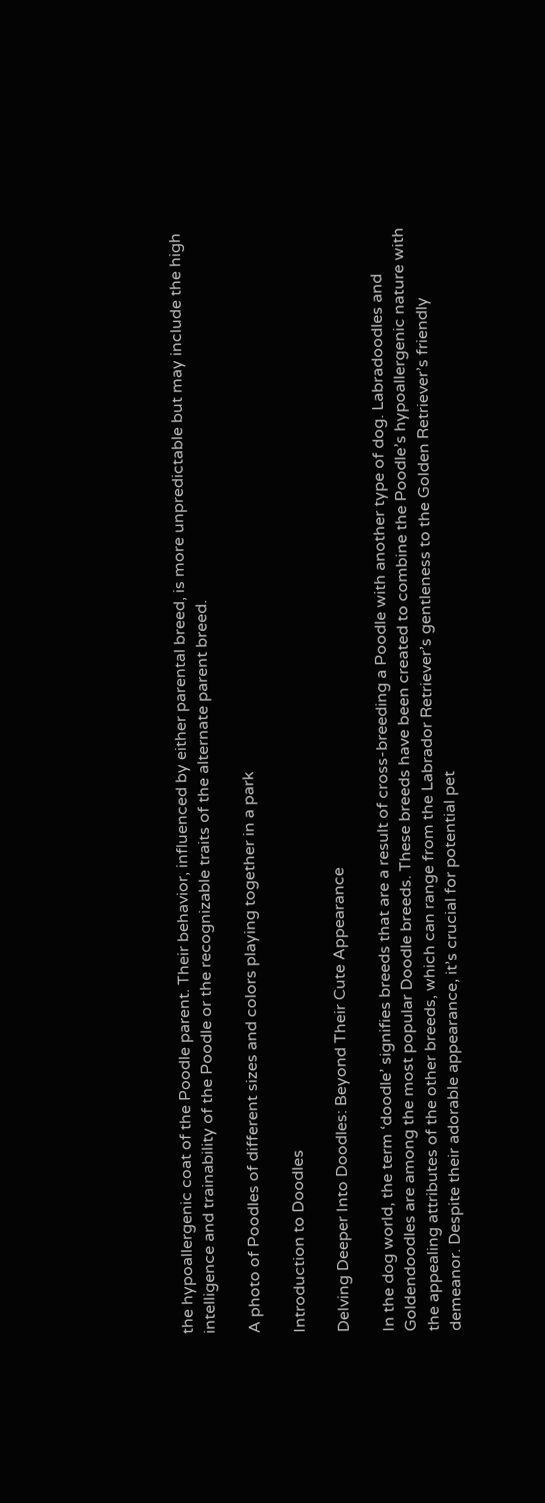the hypoallergenic coat of the Poodle parent. Their behavior, influenced by either parental breed, is more unpredictable but may include the high intelligence and trainability of the Poodle or the recognizable traits of the alternate parent breed.

A photo of Poodles of different sizes and colors playing together in a park

Introduction to Doodles

Delving Deeper Into Doodles: Beyond Their Cute Appearance

In the dog world, the term ‘doodle’ signifies breeds that are a result of cross-breeding a Poodle with another type of dog. Labradoodles and Goldendoodles are among the most popular Doodle breeds. These breeds have been created to combine the Poodle’s hypoallergenic nature with the appealing attributes of the other breeds, which can range from the Labrador Retriever’s gentleness to the Golden Retriever’s friendly demeanor. Despite their adorable appearance, it’s crucial for potential pet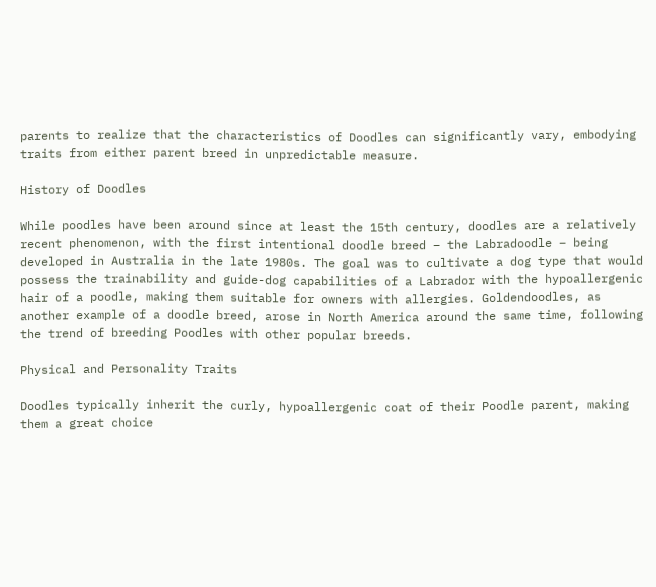parents to realize that the characteristics of Doodles can significantly vary, embodying traits from either parent breed in unpredictable measure.

History of Doodles

While poodles have been around since at least the 15th century, doodles are a relatively recent phenomenon, with the first intentional doodle breed – the Labradoodle – being developed in Australia in the late 1980s. The goal was to cultivate a dog type that would possess the trainability and guide-dog capabilities of a Labrador with the hypoallergenic hair of a poodle, making them suitable for owners with allergies. Goldendoodles, as another example of a doodle breed, arose in North America around the same time, following the trend of breeding Poodles with other popular breeds.

Physical and Personality Traits

Doodles typically inherit the curly, hypoallergenic coat of their Poodle parent, making them a great choice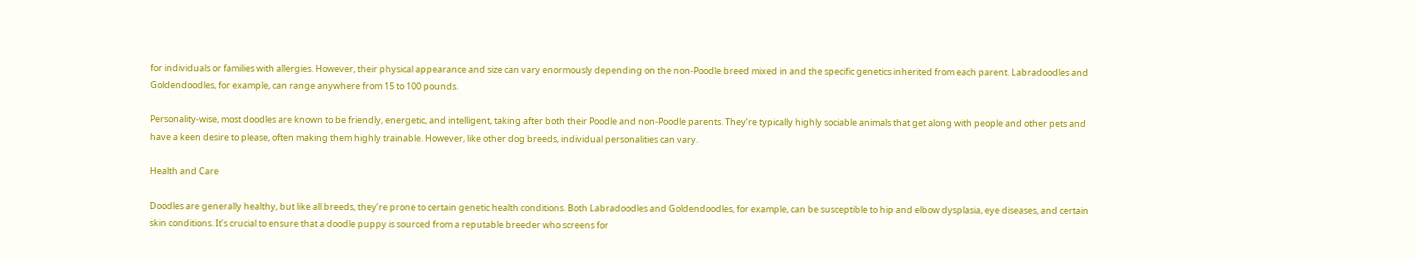for individuals or families with allergies. However, their physical appearance and size can vary enormously depending on the non-Poodle breed mixed in and the specific genetics inherited from each parent. Labradoodles and Goldendoodles, for example, can range anywhere from 15 to 100 pounds.

Personality-wise, most doodles are known to be friendly, energetic, and intelligent, taking after both their Poodle and non-Poodle parents. They’re typically highly sociable animals that get along with people and other pets and have a keen desire to please, often making them highly trainable. However, like other dog breeds, individual personalities can vary.

Health and Care

Doodles are generally healthy, but like all breeds, they’re prone to certain genetic health conditions. Both Labradoodles and Goldendoodles, for example, can be susceptible to hip and elbow dysplasia, eye diseases, and certain skin conditions. It’s crucial to ensure that a doodle puppy is sourced from a reputable breeder who screens for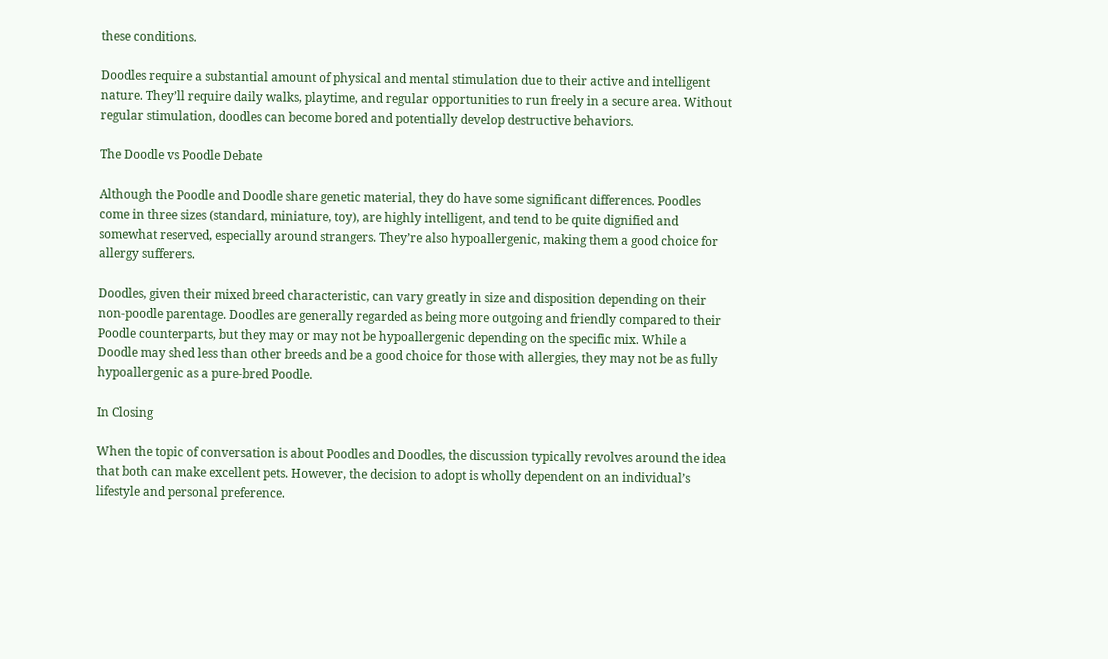these conditions.

Doodles require a substantial amount of physical and mental stimulation due to their active and intelligent nature. They’ll require daily walks, playtime, and regular opportunities to run freely in a secure area. Without regular stimulation, doodles can become bored and potentially develop destructive behaviors.

The Doodle vs Poodle Debate

Although the Poodle and Doodle share genetic material, they do have some significant differences. Poodles come in three sizes (standard, miniature, toy), are highly intelligent, and tend to be quite dignified and somewhat reserved, especially around strangers. They’re also hypoallergenic, making them a good choice for allergy sufferers.

Doodles, given their mixed breed characteristic, can vary greatly in size and disposition depending on their non-poodle parentage. Doodles are generally regarded as being more outgoing and friendly compared to their Poodle counterparts, but they may or may not be hypoallergenic depending on the specific mix. While a Doodle may shed less than other breeds and be a good choice for those with allergies, they may not be as fully hypoallergenic as a pure-bred Poodle.

In Closing

When the topic of conversation is about Poodles and Doodles, the discussion typically revolves around the idea that both can make excellent pets. However, the decision to adopt is wholly dependent on an individual’s lifestyle and personal preference.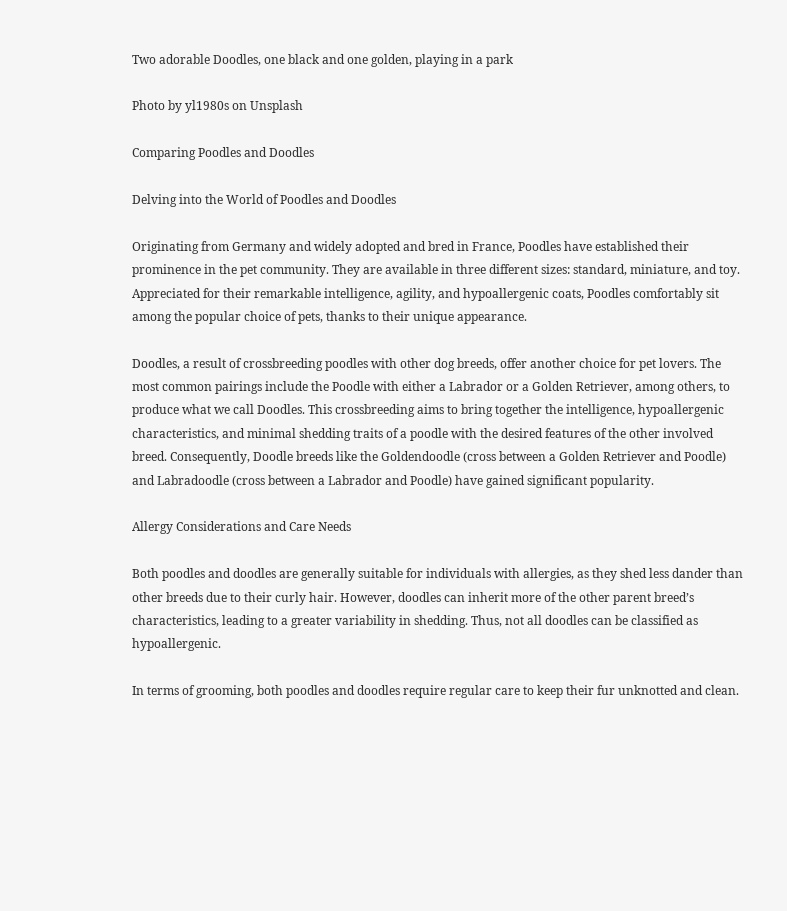Two adorable Doodles, one black and one golden, playing in a park

Photo by yl1980s on Unsplash

Comparing Poodles and Doodles

Delving into the World of Poodles and Doodles

Originating from Germany and widely adopted and bred in France, Poodles have established their prominence in the pet community. They are available in three different sizes: standard, miniature, and toy. Appreciated for their remarkable intelligence, agility, and hypoallergenic coats, Poodles comfortably sit among the popular choice of pets, thanks to their unique appearance.

Doodles, a result of crossbreeding poodles with other dog breeds, offer another choice for pet lovers. The most common pairings include the Poodle with either a Labrador or a Golden Retriever, among others, to produce what we call Doodles. This crossbreeding aims to bring together the intelligence, hypoallergenic characteristics, and minimal shedding traits of a poodle with the desired features of the other involved breed. Consequently, Doodle breeds like the Goldendoodle (cross between a Golden Retriever and Poodle) and Labradoodle (cross between a Labrador and Poodle) have gained significant popularity.

Allergy Considerations and Care Needs

Both poodles and doodles are generally suitable for individuals with allergies, as they shed less dander than other breeds due to their curly hair. However, doodles can inherit more of the other parent breed’s characteristics, leading to a greater variability in shedding. Thus, not all doodles can be classified as hypoallergenic.

In terms of grooming, both poodles and doodles require regular care to keep their fur unknotted and clean.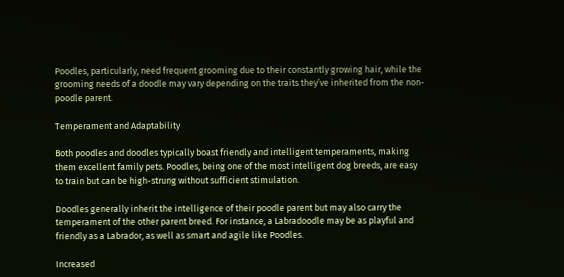Poodles, particularly, need frequent grooming due to their constantly growing hair, while the grooming needs of a doodle may vary depending on the traits they’ve inherited from the non-poodle parent.

Temperament and Adaptability

Both poodles and doodles typically boast friendly and intelligent temperaments, making them excellent family pets. Poodles, being one of the most intelligent dog breeds, are easy to train but can be high-strung without sufficient stimulation.

Doodles generally inherit the intelligence of their poodle parent but may also carry the temperament of the other parent breed. For instance, a Labradoodle may be as playful and friendly as a Labrador, as well as smart and agile like Poodles.

Increased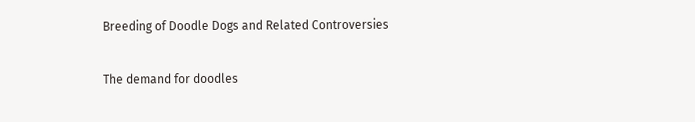Breeding of Doodle Dogs and Related Controversies

The demand for doodles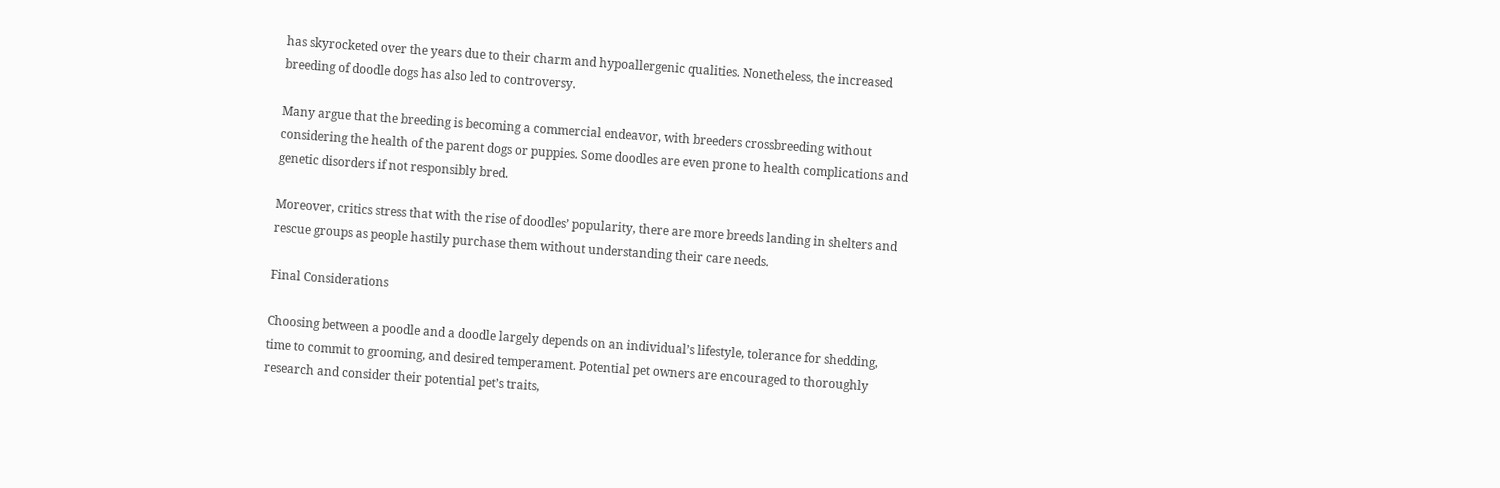has skyrocketed over the years due to their charm and hypoallergenic qualities. Nonetheless, the increased breeding of doodle dogs has also led to controversy.

Many argue that the breeding is becoming a commercial endeavor, with breeders crossbreeding without considering the health of the parent dogs or puppies. Some doodles are even prone to health complications and genetic disorders if not responsibly bred.

Moreover, critics stress that with the rise of doodles’ popularity, there are more breeds landing in shelters and rescue groups as people hastily purchase them without understanding their care needs.

Final Considerations

Choosing between a poodle and a doodle largely depends on an individual’s lifestyle, tolerance for shedding, time to commit to grooming, and desired temperament. Potential pet owners are encouraged to thoroughly research and consider their potential pet’s traits,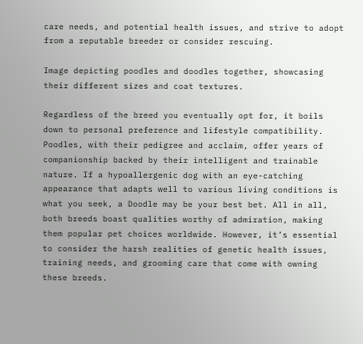care needs, and potential health issues, and strive to adopt from a reputable breeder or consider rescuing.

Image depicting poodles and doodles together, showcasing their different sizes and coat textures.

Regardless of the breed you eventually opt for, it boils down to personal preference and lifestyle compatibility. Poodles, with their pedigree and acclaim, offer years of companionship backed by their intelligent and trainable nature. If a hypoallergenic dog with an eye-catching appearance that adapts well to various living conditions is what you seek, a Doodle may be your best bet. All in all, both breeds boast qualities worthy of admiration, making them popular pet choices worldwide. However, it’s essential to consider the harsh realities of genetic health issues, training needs, and grooming care that come with owning these breeds.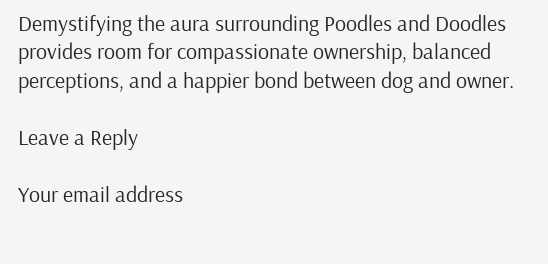Demystifying the aura surrounding Poodles and Doodles provides room for compassionate ownership, balanced perceptions, and a happier bond between dog and owner.

Leave a Reply

Your email address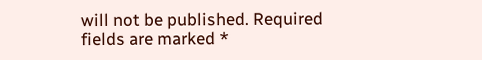will not be published. Required fields are marked *